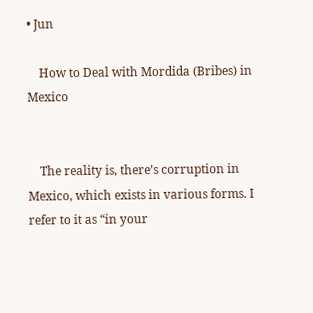• Jun

    How to Deal with Mordida (Bribes) in Mexico


    The reality is, there’s corruption in Mexico, which exists in various forms. I refer to it as “in your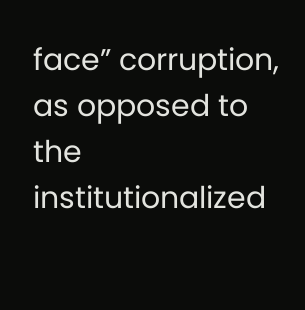face” corruption, as opposed to the institutionalized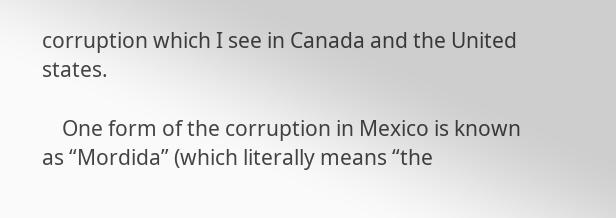corruption which I see in Canada and the United states.

    One form of the corruption in Mexico is known as “Mordida” (which literally means “the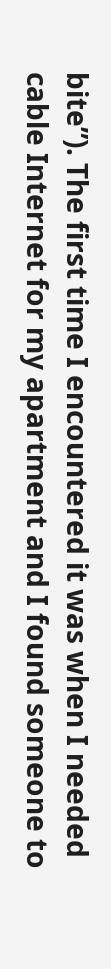bite”). The first time I encountered it was when I needed cable Internet for my apartment and I found someone to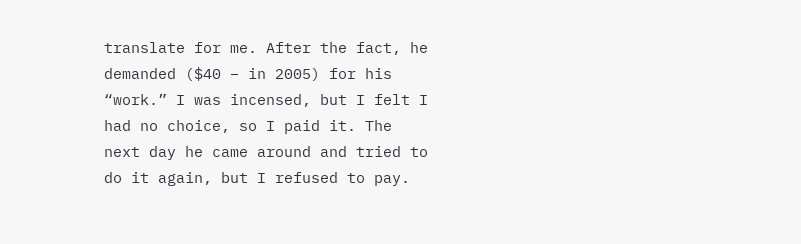translate for me. After the fact, he demanded ($40 – in 2005) for his “work.” I was incensed, but I felt I had no choice, so I paid it. The next day he came around and tried to do it again, but I refused to pay.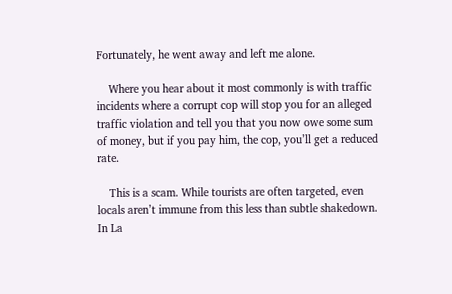Fortunately, he went away and left me alone.

    Where you hear about it most commonly is with traffic incidents where a corrupt cop will stop you for an alleged traffic violation and tell you that you now owe some sum of money, but if you pay him, the cop, you’ll get a reduced rate.

    This is a scam. While tourists are often targeted, even locals aren’t immune from this less than subtle shakedown. In La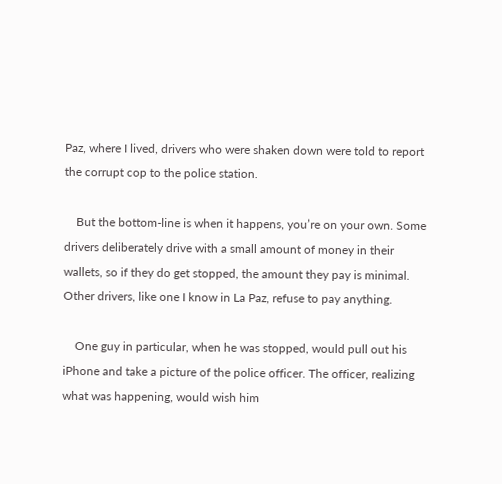Paz, where I lived, drivers who were shaken down were told to report the corrupt cop to the police station.

    But the bottom-line is when it happens, you’re on your own. Some drivers deliberately drive with a small amount of money in their wallets, so if they do get stopped, the amount they pay is minimal. Other drivers, like one I know in La Paz, refuse to pay anything.

    One guy in particular, when he was stopped, would pull out his iPhone and take a picture of the police officer. The officer, realizing what was happening, would wish him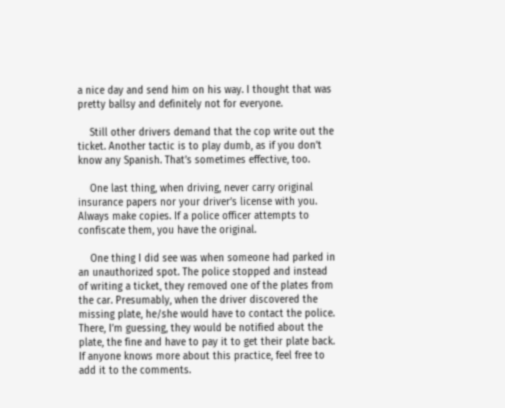a nice day and send him on his way. I thought that was pretty ballsy and definitely not for everyone.

    Still other drivers demand that the cop write out the ticket. Another tactic is to play dumb, as if you don’t know any Spanish. That’s sometimes effective, too.

    One last thing, when driving, never carry original insurance papers nor your driver’s license with you. Always make copies. If a police officer attempts to confiscate them, you have the original.

    One thing I did see was when someone had parked in an unauthorized spot. The police stopped and instead of writing a ticket, they removed one of the plates from the car. Presumably, when the driver discovered the missing plate, he/she would have to contact the police. There, I’m guessing, they would be notified about the plate, the fine and have to pay it to get their plate back. If anyone knows more about this practice, feel free to add it to the comments.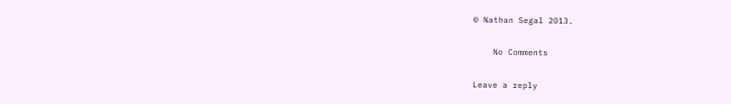© Nathan Segal 2013.

    No Comments

Leave a reply